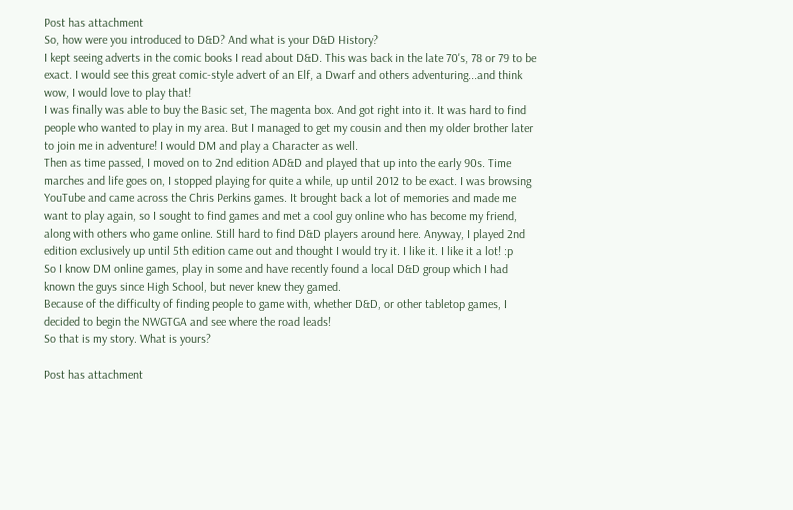Post has attachment
So, how were you introduced to D&D? And what is your D&D History?
I kept seeing adverts in the comic books I read about D&D. This was back in the late 70's, 78 or 79 to be exact. I would see this great comic-style advert of an Elf, a Dwarf and others adventuring...and think wow, I would love to play that!
I was finally was able to buy the Basic set, The magenta box. And got right into it. It was hard to find people who wanted to play in my area. But I managed to get my cousin and then my older brother later to join me in adventure! I would DM and play a Character as well.
Then as time passed, I moved on to 2nd edition AD&D and played that up into the early 90s. Time marches and life goes on, I stopped playing for quite a while, up until 2012 to be exact. I was browsing YouTube and came across the Chris Perkins games. It brought back a lot of memories and made me want to play again, so I sought to find games and met a cool guy online who has become my friend, along with others who game online. Still hard to find D&D players around here. Anyway, I played 2nd edition exclusively up until 5th edition came out and thought I would try it. I like it. I like it a lot! :p
So I know DM online games, play in some and have recently found a local D&D group which I had known the guys since High School, but never knew they gamed.
Because of the difficulty of finding people to game with, whether D&D, or other tabletop games, I decided to begin the NWGTGA and see where the road leads!
So that is my story. What is yours?

Post has attachment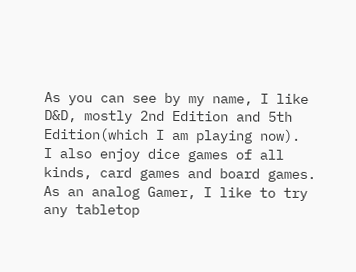As you can see by my name, I like D&D, mostly 2nd Edition and 5th Edition(which I am playing now).
I also enjoy dice games of all kinds, card games and board games. As an analog Gamer, I like to try any tabletop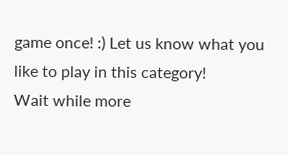game once! :) Let us know what you like to play in this category!
Wait while more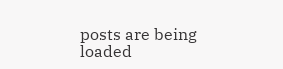posts are being loaded